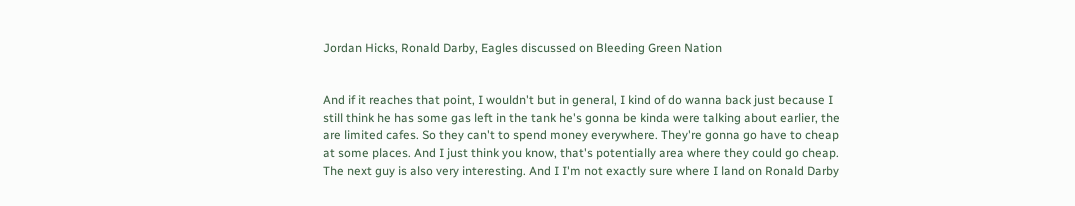Jordan Hicks, Ronald Darby, Eagles discussed on Bleeding Green Nation


And if it reaches that point, I wouldn't but in general, I kind of do wanna back just because I still think he has some gas left in the tank he's gonna be kinda were talking about earlier, the are limited cafes. So they can't to spend money everywhere. They're gonna go have to cheap at some places. And I just think you know, that's potentially area where they could go cheap. The next guy is also very interesting. And I I'm not exactly sure where I land on Ronald Darby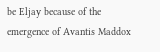be Eljay because of the emergence of Avantis Maddox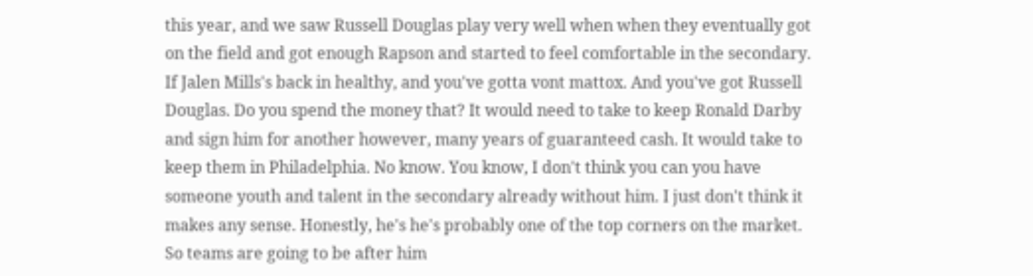this year, and we saw Russell Douglas play very well when when they eventually got on the field and got enough Rapson and started to feel comfortable in the secondary. If Jalen Mills's back in healthy, and you've gotta vont mattox. And you've got Russell Douglas. Do you spend the money that? It would need to take to keep Ronald Darby and sign him for another however, many years of guaranteed cash. It would take to keep them in Philadelphia. No know. You know, I don't think you can you have someone youth and talent in the secondary already without him. I just don't think it makes any sense. Honestly, he's he's probably one of the top corners on the market. So teams are going to be after him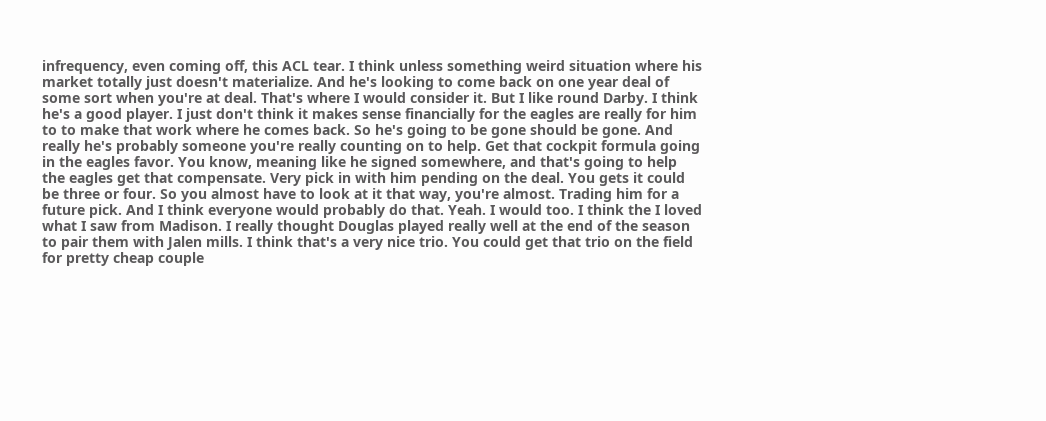infrequency, even coming off, this ACL tear. I think unless something weird situation where his market totally just doesn't materialize. And he's looking to come back on one year deal of some sort when you're at deal. That's where I would consider it. But I like round Darby. I think he's a good player. I just don't think it makes sense financially for the eagles are really for him to to make that work where he comes back. So he's going to be gone should be gone. And really he's probably someone you're really counting on to help. Get that cockpit formula going in the eagles favor. You know, meaning like he signed somewhere, and that's going to help the eagles get that compensate. Very pick in with him pending on the deal. You gets it could be three or four. So you almost have to look at it that way, you're almost. Trading him for a future pick. And I think everyone would probably do that. Yeah. I would too. I think the I loved what I saw from Madison. I really thought Douglas played really well at the end of the season to pair them with Jalen mills. I think that's a very nice trio. You could get that trio on the field for pretty cheap couple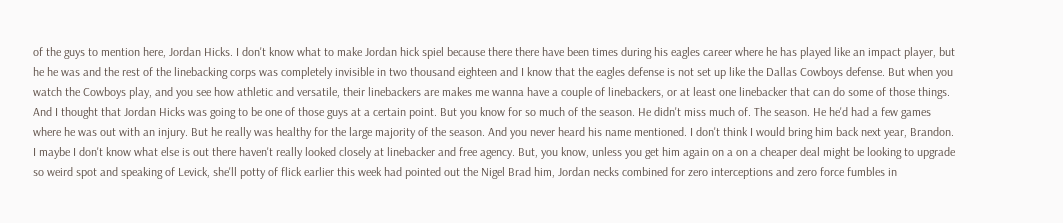of the guys to mention here, Jordan Hicks. I don't know what to make Jordan hick spiel because there there have been times during his eagles career where he has played like an impact player, but he he was and the rest of the linebacking corps was completely invisible in two thousand eighteen and I know that the eagles defense is not set up like the Dallas Cowboys defense. But when you watch the Cowboys play, and you see how athletic and versatile, their linebackers are makes me wanna have a couple of linebackers, or at least one linebacker that can do some of those things. And I thought that Jordan Hicks was going to be one of those guys at a certain point. But you know for so much of the season. He didn't miss much of. The season. He he'd had a few games where he was out with an injury. But he really was healthy for the large majority of the season. And you never heard his name mentioned. I don't think I would bring him back next year, Brandon. I maybe I don't know what else is out there haven't really looked closely at linebacker and free agency. But, you know, unless you get him again on a on a cheaper deal might be looking to upgrade so weird spot and speaking of Levick, she'll potty of flick earlier this week had pointed out the Nigel Brad him, Jordan necks combined for zero interceptions and zero force fumbles in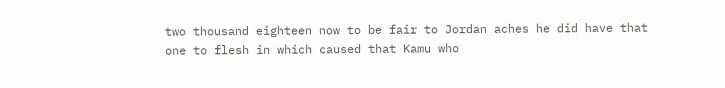two thousand eighteen now to be fair to Jordan aches he did have that one to flesh in which caused that Kamu who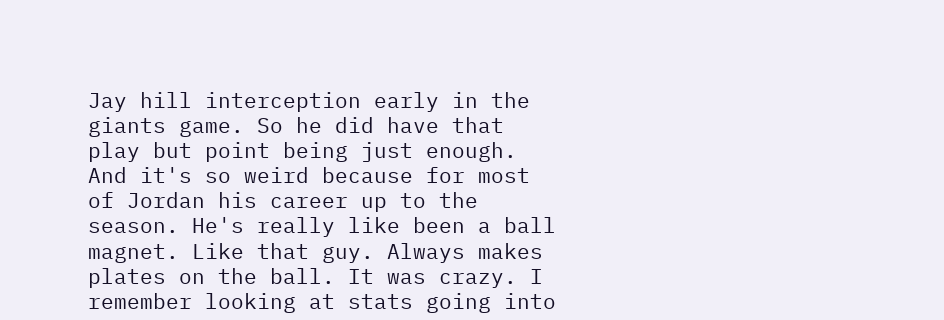Jay hill interception early in the giants game. So he did have that play but point being just enough. And it's so weird because for most of Jordan his career up to the season. He's really like been a ball magnet. Like that guy. Always makes plates on the ball. It was crazy. I remember looking at stats going into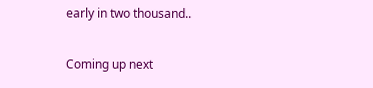early in two thousand..

Coming up next